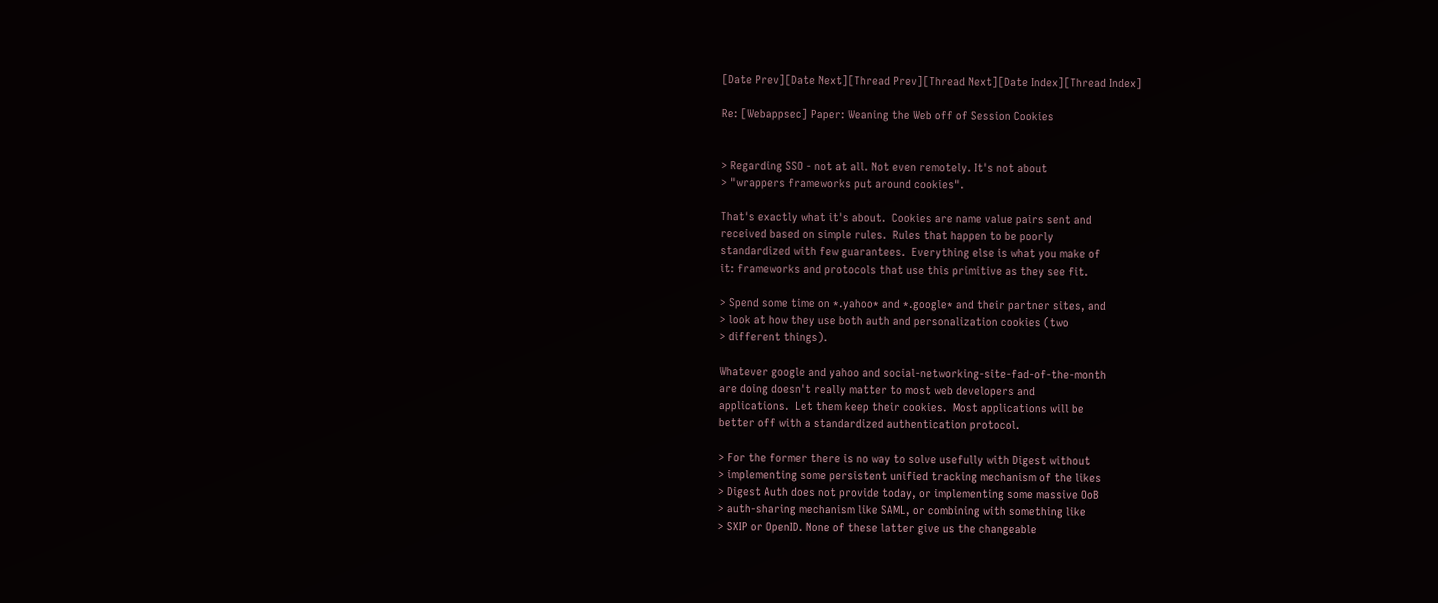[Date Prev][Date Next][Thread Prev][Thread Next][Date Index][Thread Index]

Re: [Webappsec] Paper: Weaning the Web off of Session Cookies


> Regarding SSO - not at all. Not even remotely. It's not about
> "wrappers frameworks put around cookies".

That's exactly what it's about.  Cookies are name value pairs sent and
received based on simple rules.  Rules that happen to be poorly
standardized with few guarantees.  Everything else is what you make of
it: frameworks and protocols that use this primitive as they see fit.

> Spend some time on *.yahoo* and *.google* and their partner sites, and
> look at how they use both auth and personalization cookies (two
> different things).

Whatever google and yahoo and social-networking-site-fad-of-the-month
are doing doesn't really matter to most web developers and
applications.  Let them keep their cookies.  Most applications will be
better off with a standardized authentication protocol.

> For the former there is no way to solve usefully with Digest without
> implementing some persistent unified tracking mechanism of the likes
> Digest Auth does not provide today, or implementing some massive OoB
> auth-sharing mechanism like SAML, or combining with something like
> SXIP or OpenID. None of these latter give us the changeable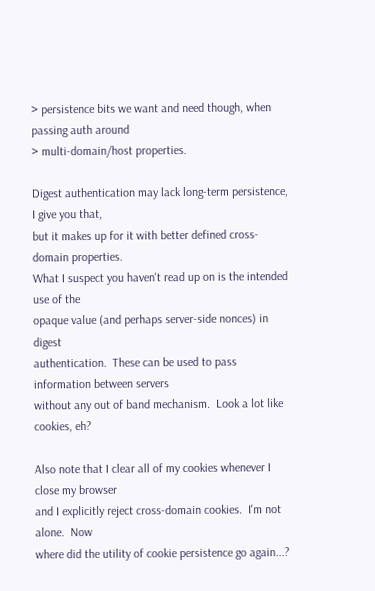> persistence bits we want and need though, when passing auth around
> multi-domain/host properties.

Digest authentication may lack long-term persistence, I give you that,
but it makes up for it with better defined cross-domain properties.
What I suspect you haven't read up on is the intended use of the
opaque value (and perhaps server-side nonces) in digest
authentication.  These can be used to pass information between servers
without any out of band mechanism.  Look a lot like cookies, eh?

Also note that I clear all of my cookies whenever I close my browser
and I explicitly reject cross-domain cookies.  I'm not alone.  Now
where did the utility of cookie persistence go again...?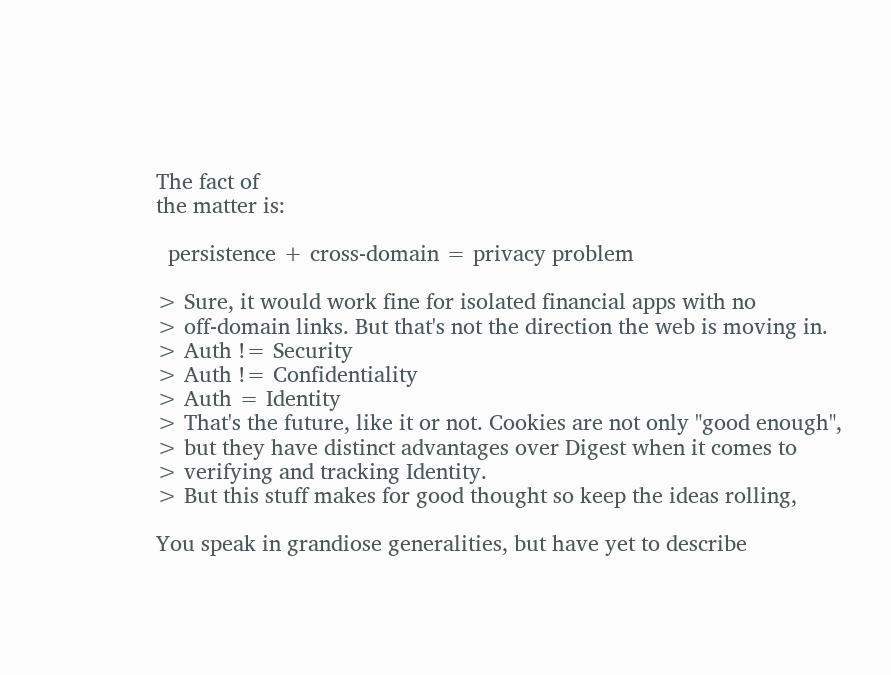The fact of
the matter is:

  persistence + cross-domain = privacy problem

> Sure, it would work fine for isolated financial apps with no
> off-domain links. But that's not the direction the web is moving in.
> Auth != Security
> Auth != Confidentiality
> Auth = Identity
> That's the future, like it or not. Cookies are not only "good enough",
> but they have distinct advantages over Digest when it comes to
> verifying and tracking Identity.
> But this stuff makes for good thought so keep the ideas rolling,

You speak in grandiose generalities, but have yet to describe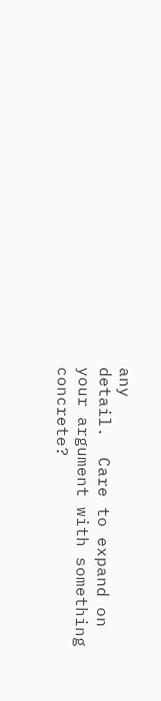any
detail.  Care to expand on your argument with something concrete?